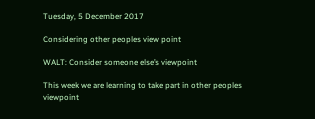Tuesday, 5 December 2017

Considering other peoples view point

WALT: Consider someone else’s viewpoint

This week we are learning to take part in other peoples viewpoint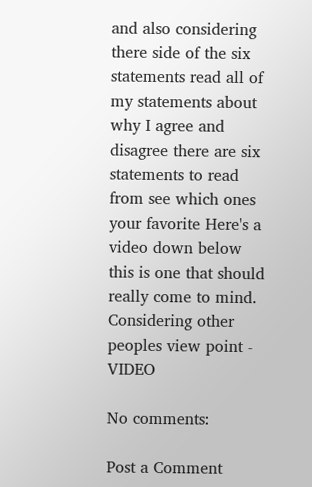and also considering there side of the six statements read all of my statements about why I agree and disagree there are six statements to read from see which ones your favorite Here's a video down below this is one that should really come to mind. Considering other peoples view point - VIDEO

No comments:

Post a Comment